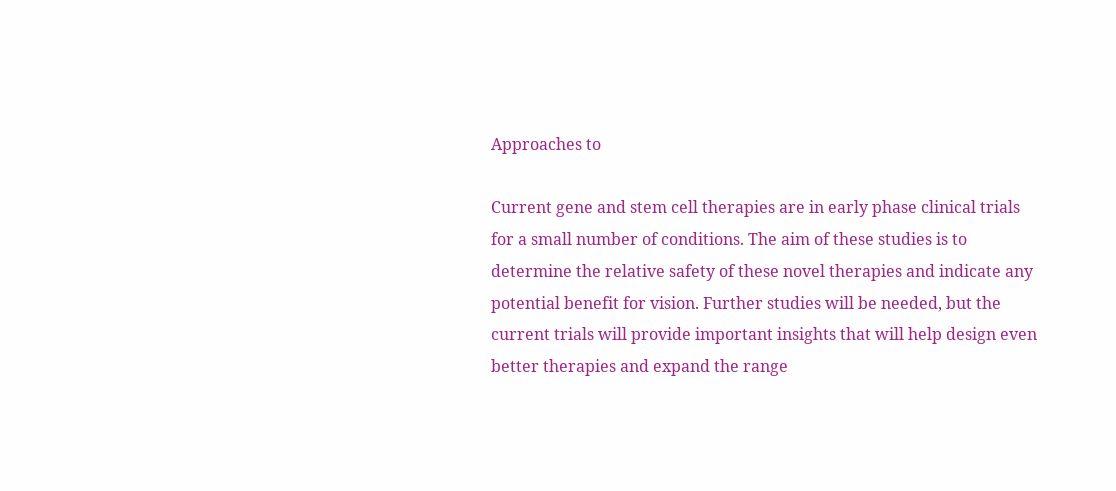Approaches to

Current gene and stem cell therapies are in early phase clinical trials for a small number of conditions. The aim of these studies is to determine the relative safety of these novel therapies and indicate any potential benefit for vision. Further studies will be needed, but the current trials will provide important insights that will help design even better therapies and expand the range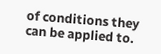of conditions they can be applied to.